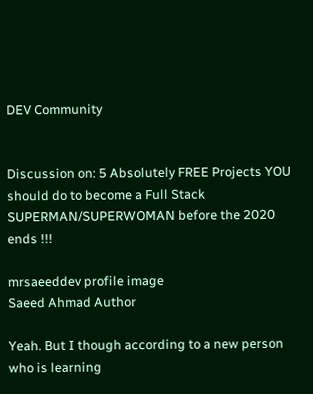DEV Community


Discussion on: 5 Absolutely FREE Projects YOU should do to become a Full Stack SUPERMAN/SUPERWOMAN before the 2020 ends !!!

mrsaeeddev profile image
Saeed Ahmad Author

Yeah. But I though according to a new person who is learning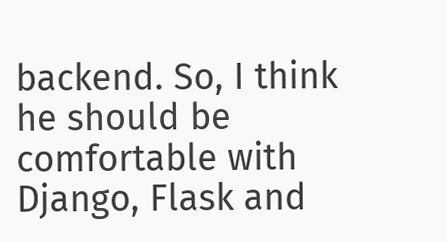backend. So, I think he should be comfortable with Django, Flask and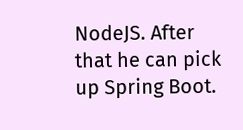NodeJS. After that he can pick up Spring Boot.